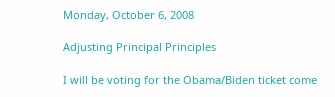Monday, October 6, 2008

Adjusting Principal Principles

I will be voting for the Obama/Biden ticket come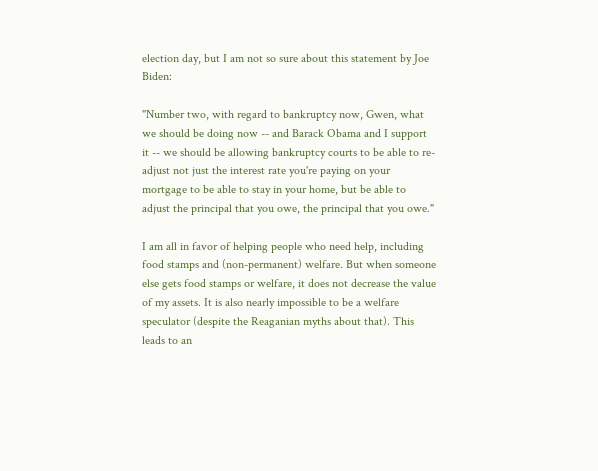election day, but I am not so sure about this statement by Joe Biden:

"Number two, with regard to bankruptcy now, Gwen, what we should be doing now -- and Barack Obama and I support it -- we should be allowing bankruptcy courts to be able to re-adjust not just the interest rate you're paying on your mortgage to be able to stay in your home, but be able to adjust the principal that you owe, the principal that you owe."

I am all in favor of helping people who need help, including food stamps and (non-permanent) welfare. But when someone else gets food stamps or welfare, it does not decrease the value of my assets. It is also nearly impossible to be a welfare speculator (despite the Reaganian myths about that). This leads to an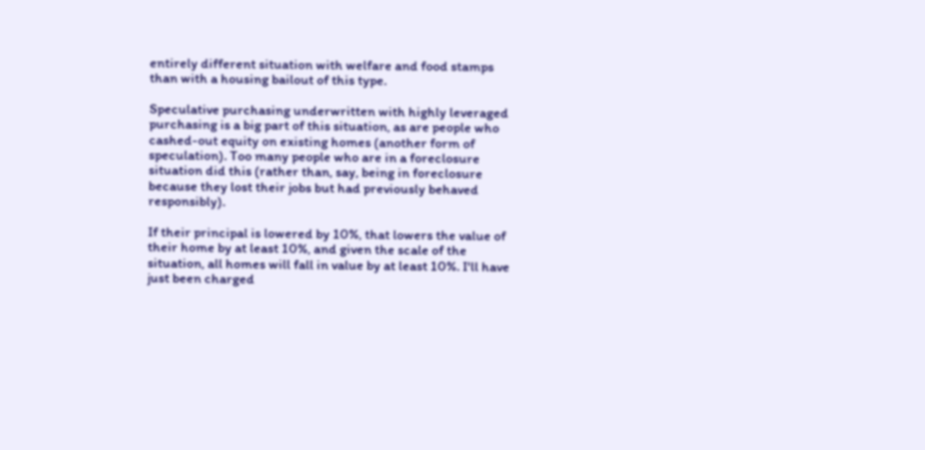entirely different situation with welfare and food stamps than with a housing bailout of this type.

Speculative purchasing underwritten with highly leveraged purchasing is a big part of this situation, as are people who cashed-out equity on existing homes (another form of speculation). Too many people who are in a foreclosure situation did this (rather than, say, being in foreclosure because they lost their jobs but had previously behaved responsibly).

If their principal is lowered by 10%, that lowers the value of their home by at least 10%, and given the scale of the situation, all homes will fall in value by at least 10%. I'll have just been charged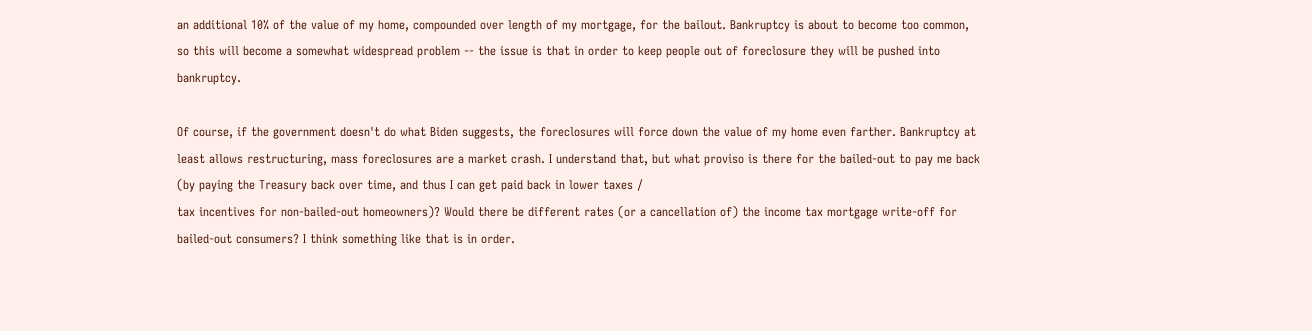an additional 10% of the value of my home, compounded over length of my mortgage, for the bailout. Bankruptcy is about to become too common, so this will become a somewhat widespread problem -- the issue is that in order to keep people out of foreclosure they will be pushed into bankruptcy.

Of course, if the government doesn't do what Biden suggests, the foreclosures will force down the value of my home even farther. Bankruptcy at least allows restructuring, mass foreclosures are a market crash. I understand that, but what proviso is there for the bailed-out to pay me back (by paying the Treasury back over time, and thus I can get paid back in lower taxes /
tax incentives for non-bailed-out homeowners)? Would there be different rates (or a cancellation of) the income tax mortgage write-off for bailed-out consumers? I think something like that is in order.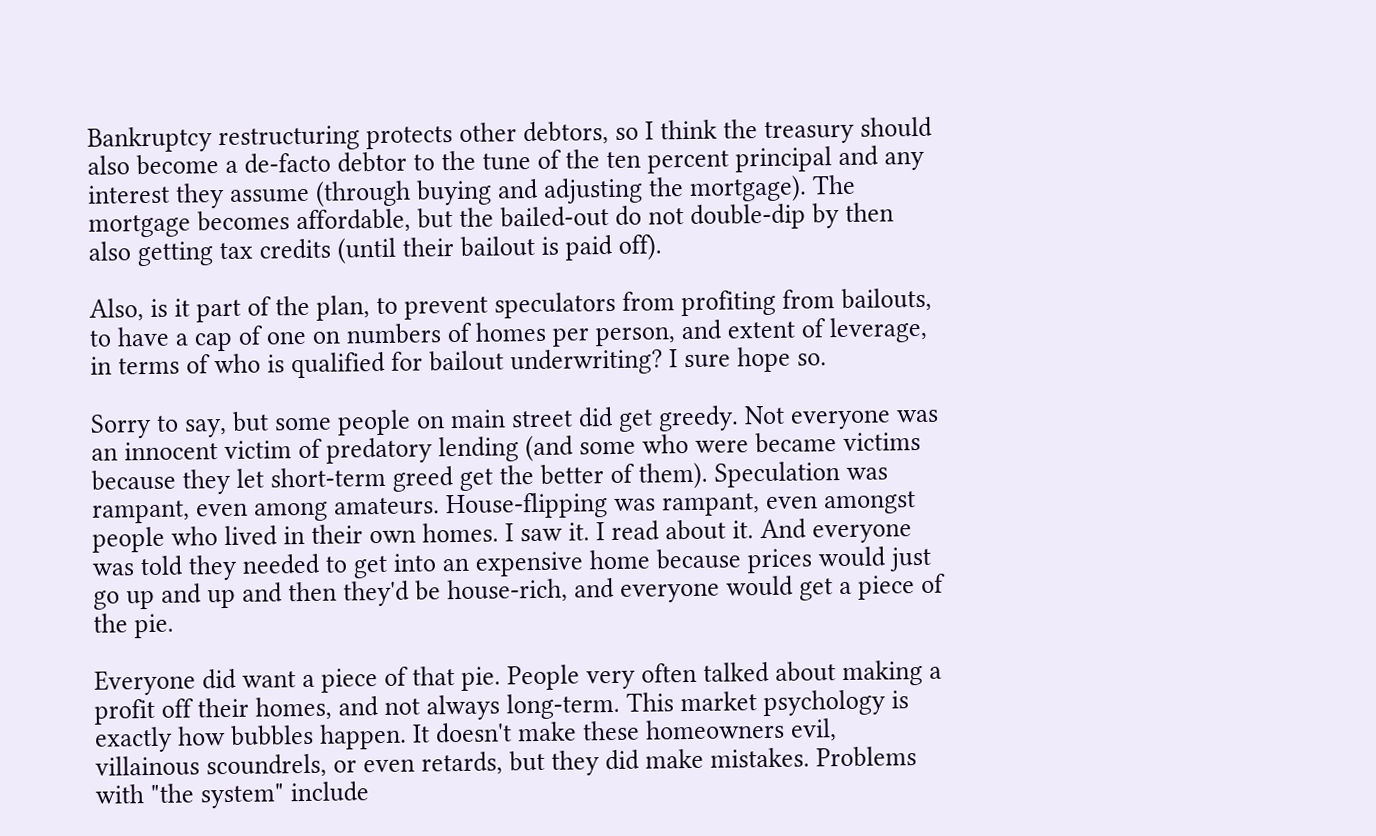Bankruptcy restructuring protects other debtors, so I think the treasury should also become a de-facto debtor to the tune of the ten percent principal and any interest they assume (through buying and adjusting the mortgage). The mortgage becomes affordable, but the bailed-out do not double-dip by then also getting tax credits (until their bailout is paid off).

Also, is it part of the plan, to prevent speculators from profiting from bailouts, to have a cap of one on numbers of homes per person, and extent of leverage, in terms of who is qualified for bailout underwriting? I sure hope so.

Sorry to say, but some people on main street did get greedy. Not everyone was an innocent victim of predatory lending (and some who were became victims because they let short-term greed get the better of them). Speculation was rampant, even among amateurs. House-flipping was rampant, even amongst people who lived in their own homes. I saw it. I read about it. And everyone was told they needed to get into an expensive home because prices would just go up and up and then they'd be house-rich, and everyone would get a piece of the pie.

Everyone did want a piece of that pie. People very often talked about making a profit off their homes, and not always long-term. This market psychology is exactly how bubbles happen. It doesn't make these homeowners evil, villainous scoundrels, or even retards, but they did make mistakes. Problems with "the system" include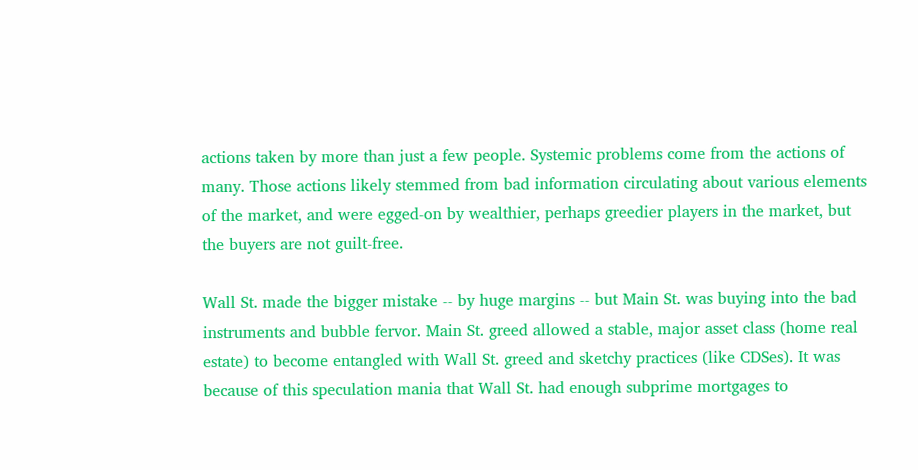actions taken by more than just a few people. Systemic problems come from the actions of many. Those actions likely stemmed from bad information circulating about various elements of the market, and were egged-on by wealthier, perhaps greedier players in the market, but the buyers are not guilt-free.

Wall St. made the bigger mistake -- by huge margins -- but Main St. was buying into the bad instruments and bubble fervor. Main St. greed allowed a stable, major asset class (home real estate) to become entangled with Wall St. greed and sketchy practices (like CDSes). It was because of this speculation mania that Wall St. had enough subprime mortgages to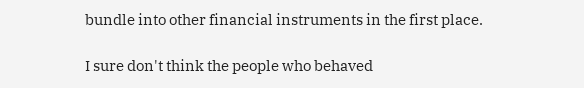bundle into other financial instruments in the first place.

I sure don't think the people who behaved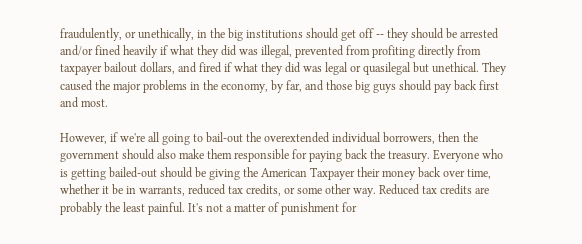fraudulently, or unethically, in the big institutions should get off -- they should be arrested and/or fined heavily if what they did was illegal, prevented from profiting directly from taxpayer bailout dollars, and fired if what they did was legal or quasilegal but unethical. They caused the major problems in the economy, by far, and those big guys should pay back first and most.

However, if we're all going to bail-out the overextended individual borrowers, then the government should also make them responsible for paying back the treasury. Everyone who is getting bailed-out should be giving the American Taxpayer their money back over time, whether it be in warrants, reduced tax credits, or some other way. Reduced tax credits are probably the least painful. It's not a matter of punishment for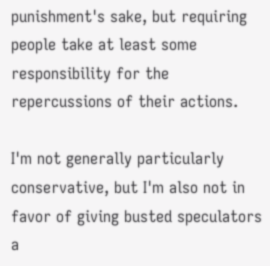punishment's sake, but requiring people take at least some responsibility for the repercussions of their actions.

I'm not generally particularly conservative, but I'm also not in favor of giving busted speculators a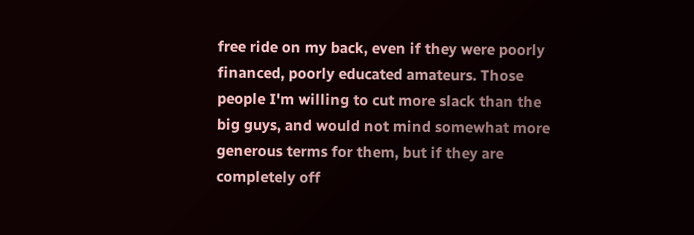free ride on my back, even if they were poorly financed, poorly educated amateurs. Those people I'm willing to cut more slack than the big guys, and would not mind somewhat more generous terms for them, but if they are completely off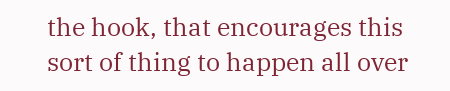the hook, that encourages this sort of thing to happen all over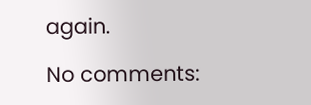again.

No comments: